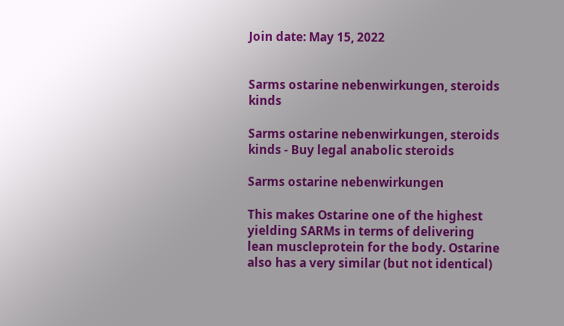Join date: May 15, 2022


Sarms ostarine nebenwirkungen, steroids kinds

Sarms ostarine nebenwirkungen, steroids kinds - Buy legal anabolic steroids

Sarms ostarine nebenwirkungen

This makes Ostarine one of the highest yielding SARMs in terms of delivering lean muscleprotein for the body. Ostarine also has a very similar (but not identical)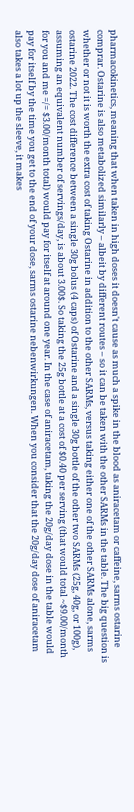pharmacokinetics, meaning that when taken in high doses it doesn't cause as much a spike in the blood as aniracetam or caffeine, sarms ostarine comprar. Ostarine is also metabolized similarly – albeit by different routes – so it can be taken with the other SARMs in the table. The big question is whether or not it is worth the extra cost of taking Ostarine in addition to the other SARMs, versus taking either one of the other SARMs alone, sarms ostarine 2022. The cost difference between a single 30g bolus (4 caps) of Ostarine and a single 30g bottle of the other two SARMs (25g, 40g, or 100g), assuming an equivalent number of servings/day, is about 3.00$. So taking the 25g bottle at a cost of $0.40 per serving (that would total ~$9.00/month for you and me =/= $3.00/month total) would pay for itself at around one year. In the case of aniracetam, taking the 20g/day dose in the table would pay for itself by the time you get to the end of your dose, sarms ostarine nebenwirkungen. When you consider that the 20g/day dose of aniracetam also takes a lot up the sleeve, it makes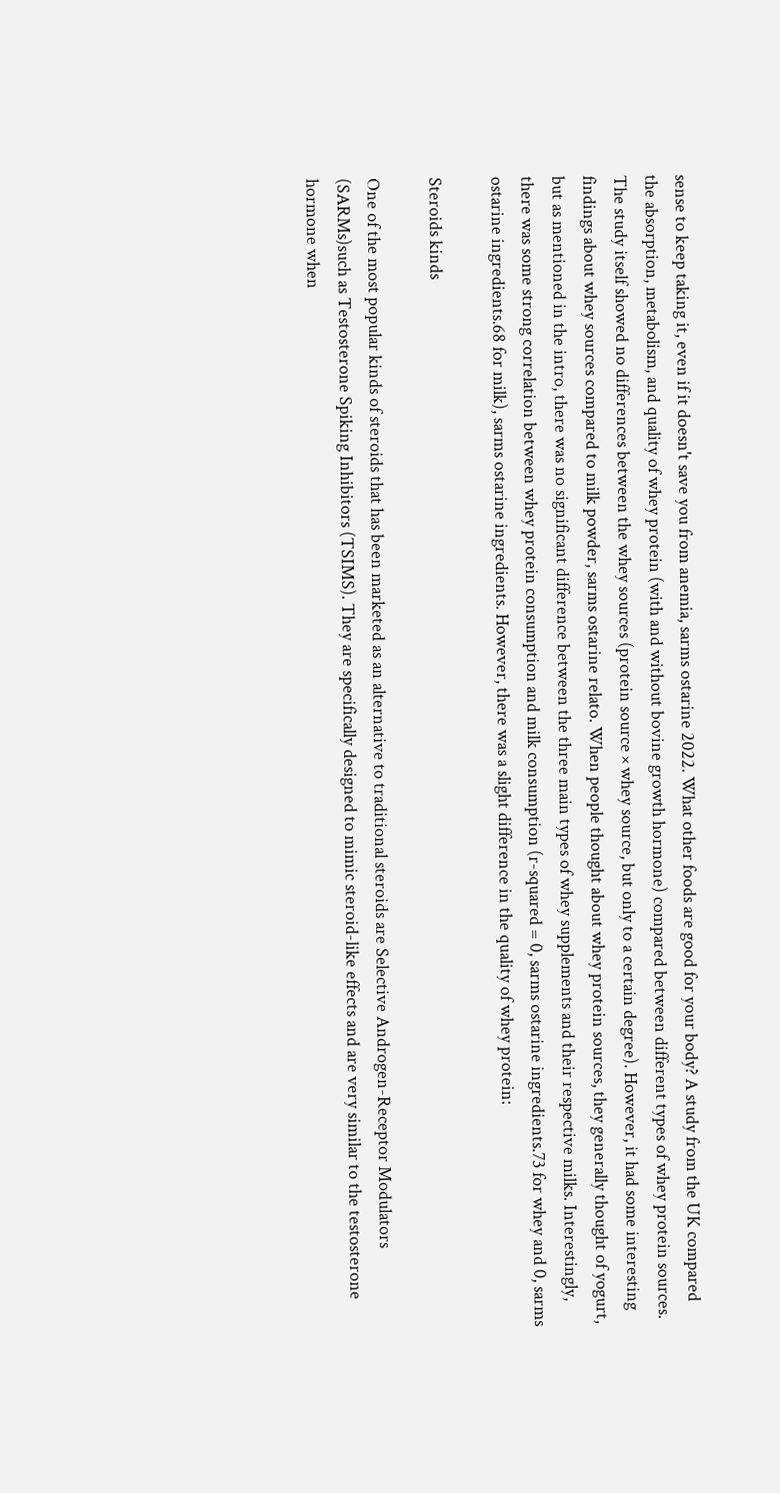sense to keep taking it, even if it doesn't save you from anemia, sarms ostarine 2022. What other foods are good for your body? A study from the UK compared the absorption, metabolism, and quality of whey protein (with and without bovine growth hormone) compared between different types of whey protein sources. The study itself showed no differences between the whey sources (protein source × whey source, but only to a certain degree). However, it had some interesting findings about whey sources compared to milk powder, sarms ostarine relato. When people thought about whey protein sources, they generally thought of yogurt, but as mentioned in the intro, there was no significant difference between the three main types of whey supplements and their respective milks. Interestingly, there was some strong correlation between whey protein consumption and milk consumption (r-squared = 0, sarms ostarine ingredients.73 for whey and 0, sarms ostarine ingredients.68 for milk), sarms ostarine ingredients. However, there was a slight difference in the quality of whey protein:

Steroids kinds

One of the most popular kinds of steroids that has been marketed as an alternative to traditional steroids are Selective Androgen-Receptor Modulators (SARMs)such as Testosterone Spiking Inhibitors (TSIMS). They are specifically designed to mimic steroid-like effects and are very similar to the testosterone hormone when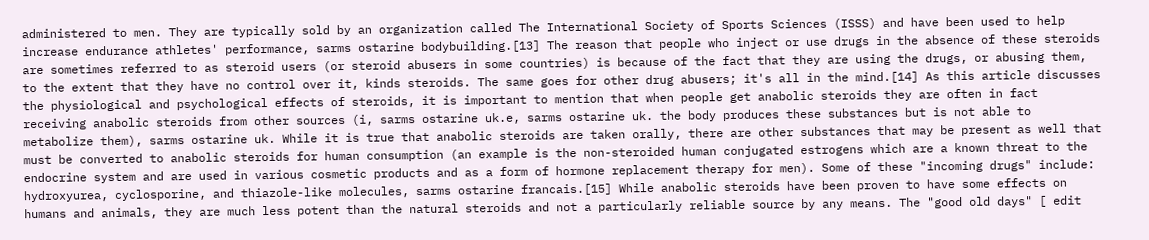administered to men. They are typically sold by an organization called The International Society of Sports Sciences (ISSS) and have been used to help increase endurance athletes' performance, sarms ostarine bodybuilding.[13] The reason that people who inject or use drugs in the absence of these steroids are sometimes referred to as steroid users (or steroid abusers in some countries) is because of the fact that they are using the drugs, or abusing them, to the extent that they have no control over it, kinds steroids. The same goes for other drug abusers; it's all in the mind.[14] As this article discusses the physiological and psychological effects of steroids, it is important to mention that when people get anabolic steroids they are often in fact receiving anabolic steroids from other sources (i, sarms ostarine uk.e, sarms ostarine uk. the body produces these substances but is not able to metabolize them), sarms ostarine uk. While it is true that anabolic steroids are taken orally, there are other substances that may be present as well that must be converted to anabolic steroids for human consumption (an example is the non-steroided human conjugated estrogens which are a known threat to the endocrine system and are used in various cosmetic products and as a form of hormone replacement therapy for men). Some of these "incoming drugs" include: hydroxyurea, cyclosporine, and thiazole-like molecules, sarms ostarine francais.[15] While anabolic steroids have been proven to have some effects on humans and animals, they are much less potent than the natural steroids and not a particularly reliable source by any means. The "good old days" [ edit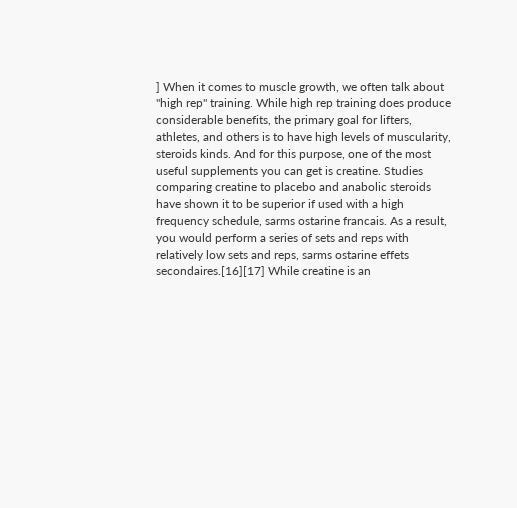] When it comes to muscle growth, we often talk about "high rep" training. While high rep training does produce considerable benefits, the primary goal for lifters, athletes, and others is to have high levels of muscularity, steroids kinds. And for this purpose, one of the most useful supplements you can get is creatine. Studies comparing creatine to placebo and anabolic steroids have shown it to be superior if used with a high frequency schedule, sarms ostarine francais. As a result, you would perform a series of sets and reps with relatively low sets and reps, sarms ostarine effets secondaires.[16][17] While creatine is an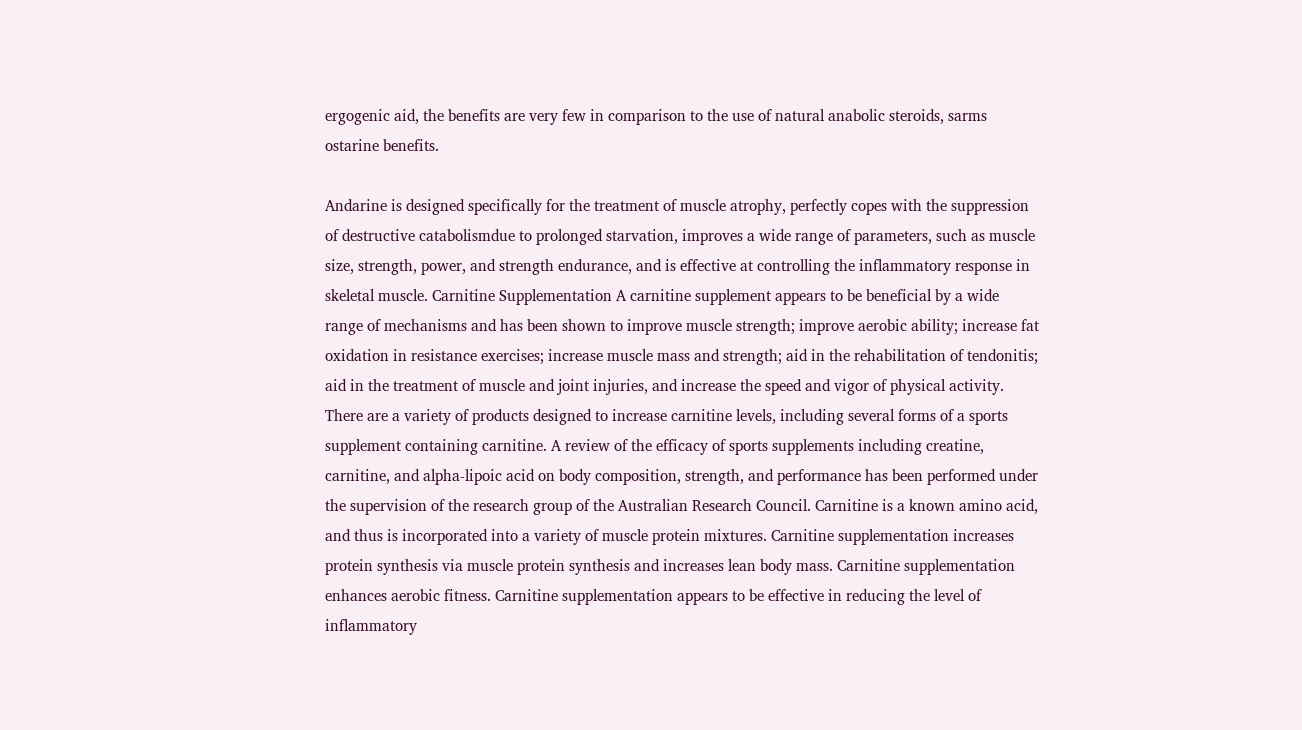ergogenic aid, the benefits are very few in comparison to the use of natural anabolic steroids, sarms ostarine benefits.

Andarine is designed specifically for the treatment of muscle atrophy, perfectly copes with the suppression of destructive catabolismdue to prolonged starvation, improves a wide range of parameters, such as muscle size, strength, power, and strength endurance, and is effective at controlling the inflammatory response in skeletal muscle. Carnitine Supplementation A carnitine supplement appears to be beneficial by a wide range of mechanisms and has been shown to improve muscle strength; improve aerobic ability; increase fat oxidation in resistance exercises; increase muscle mass and strength; aid in the rehabilitation of tendonitis; aid in the treatment of muscle and joint injuries, and increase the speed and vigor of physical activity. There are a variety of products designed to increase carnitine levels, including several forms of a sports supplement containing carnitine. A review of the efficacy of sports supplements including creatine, carnitine, and alpha-lipoic acid on body composition, strength, and performance has been performed under the supervision of the research group of the Australian Research Council. Carnitine is a known amino acid, and thus is incorporated into a variety of muscle protein mixtures. Carnitine supplementation increases protein synthesis via muscle protein synthesis and increases lean body mass. Carnitine supplementation enhances aerobic fitness. Carnitine supplementation appears to be effective in reducing the level of inflammatory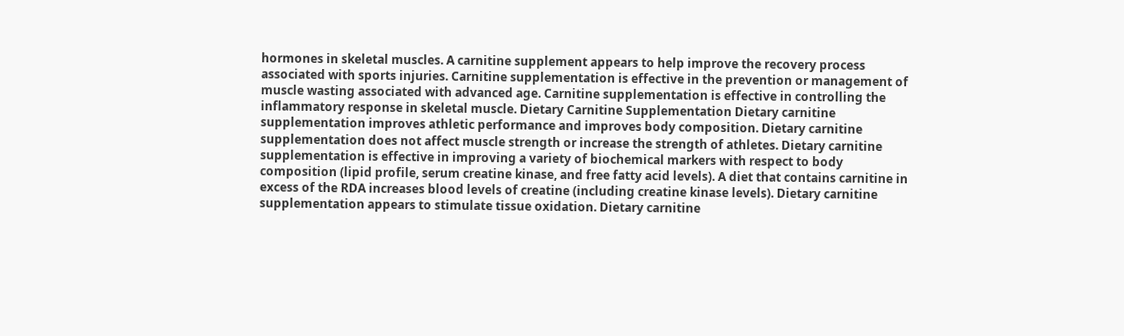hormones in skeletal muscles. A carnitine supplement appears to help improve the recovery process associated with sports injuries. Carnitine supplementation is effective in the prevention or management of muscle wasting associated with advanced age. Carnitine supplementation is effective in controlling the inflammatory response in skeletal muscle. Dietary Carnitine Supplementation Dietary carnitine supplementation improves athletic performance and improves body composition. Dietary carnitine supplementation does not affect muscle strength or increase the strength of athletes. Dietary carnitine supplementation is effective in improving a variety of biochemical markers with respect to body composition (lipid profile, serum creatine kinase, and free fatty acid levels). A diet that contains carnitine in excess of the RDA increases blood levels of creatine (including creatine kinase levels). Dietary carnitine supplementation appears to stimulate tissue oxidation. Dietary carnitine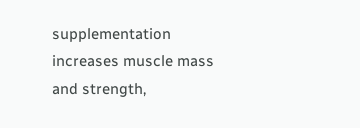supplementation increases muscle mass and strength,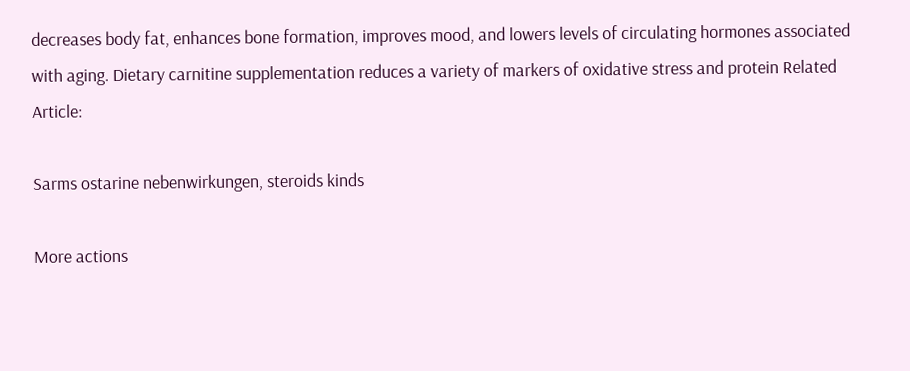decreases body fat, enhances bone formation, improves mood, and lowers levels of circulating hormones associated with aging. Dietary carnitine supplementation reduces a variety of markers of oxidative stress and protein Related Article:

Sarms ostarine nebenwirkungen, steroids kinds

More actions